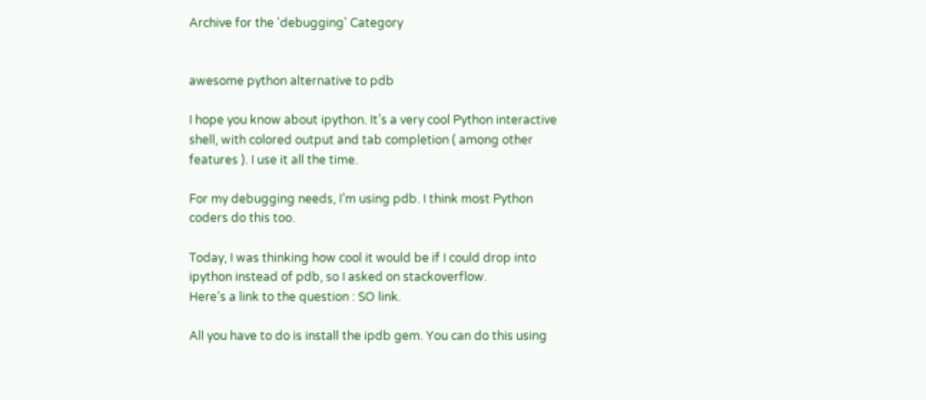Archive for the 'debugging' Category


awesome python alternative to pdb

I hope you know about ipython. It’s a very cool Python interactive shell, with colored output and tab completion ( among other features ). I use it all the time.

For my debugging needs, I’m using pdb. I think most Python coders do this too.

Today, I was thinking how cool it would be if I could drop into ipython instead of pdb, so I asked on stackoverflow.
Here’s a link to the question : SO link.

All you have to do is install the ipdb gem. You can do this using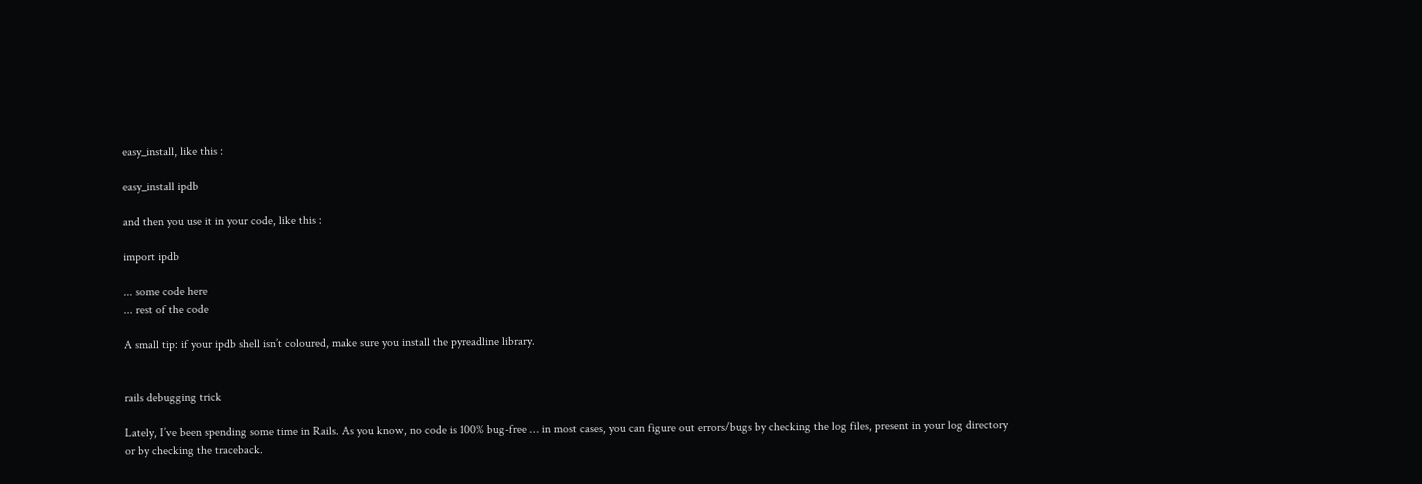easy_install, like this :

easy_install ipdb

and then you use it in your code, like this :

import ipdb

... some code here
... rest of the code

A small tip: if your ipdb shell isn’t coloured, make sure you install the pyreadline library.


rails debugging trick

Lately, I’ve been spending some time in Rails. As you know, no code is 100% bug-free … in most cases, you can figure out errors/bugs by checking the log files, present in your log directory or by checking the traceback.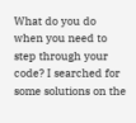What do you do when you need to step through your code? I searched for some solutions on the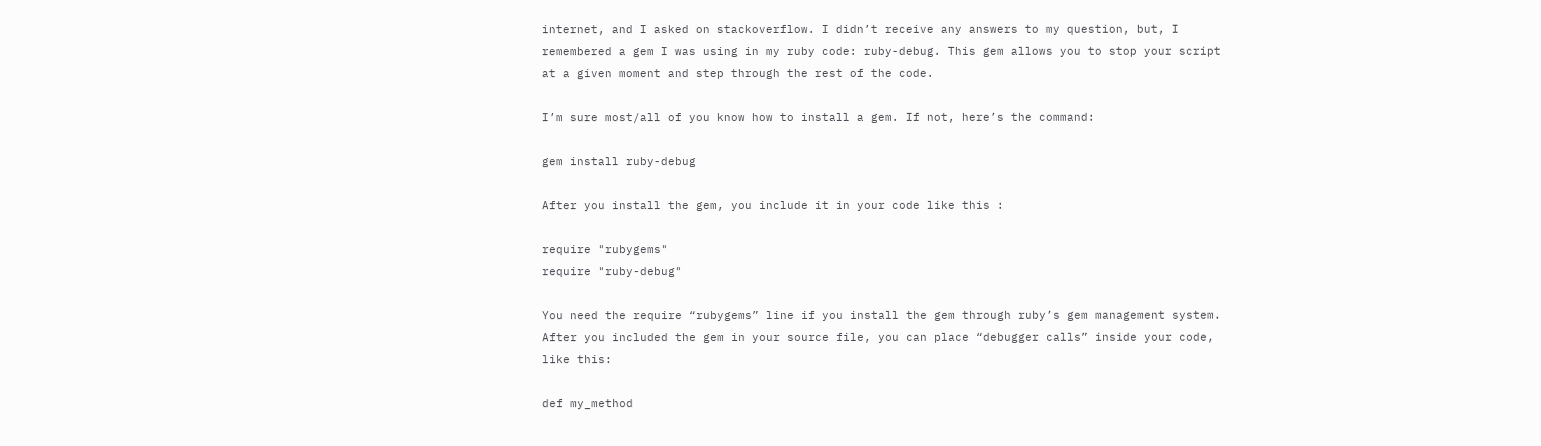internet, and I asked on stackoverflow. I didn’t receive any answers to my question, but, I remembered a gem I was using in my ruby code: ruby-debug. This gem allows you to stop your script at a given moment and step through the rest of the code.

I’m sure most/all of you know how to install a gem. If not, here’s the command:

gem install ruby-debug

After you install the gem, you include it in your code like this :

require "rubygems"
require "ruby-debug"

You need the require “rubygems” line if you install the gem through ruby’s gem management system. After you included the gem in your source file, you can place “debugger calls” inside your code, like this:

def my_method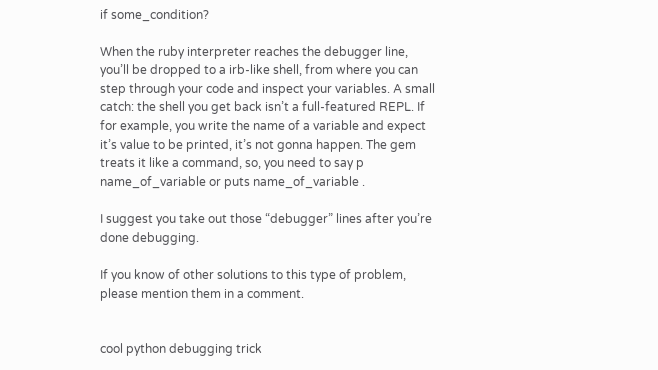if some_condition?

When the ruby interpreter reaches the debugger line, you’ll be dropped to a irb-like shell, from where you can step through your code and inspect your variables. A small catch: the shell you get back isn’t a full-featured REPL. If for example, you write the name of a variable and expect it’s value to be printed, it’s not gonna happen. The gem treats it like a command, so, you need to say p name_of_variable or puts name_of_variable .

I suggest you take out those “debugger” lines after you’re done debugging.

If you know of other solutions to this type of problem, please mention them in a comment.


cool python debugging trick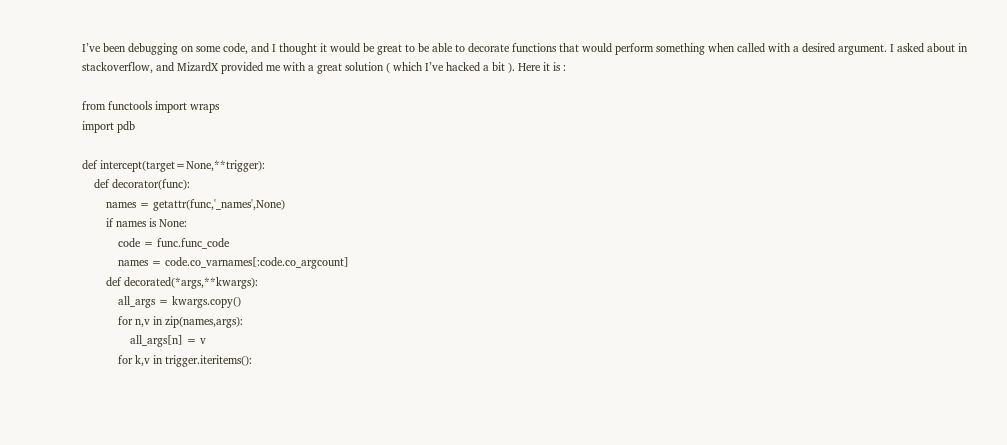I’ve been debugging on some code, and I thought it would be great to be able to decorate functions that would perform something when called with a desired argument. I asked about in stackoverflow, and MizardX provided me with a great solution ( which I’ve hacked a bit ). Here it is :

from functools import wraps
import pdb

def intercept(target=None,**trigger):
    def decorator(func):
        names = getattr(func,'_names',None)
        if names is None:
            code = func.func_code
            names = code.co_varnames[:code.co_argcount]
        def decorated(*args,**kwargs):
            all_args = kwargs.copy()
            for n,v in zip(names,args):
                all_args[n] = v
            for k,v in trigger.iteritems():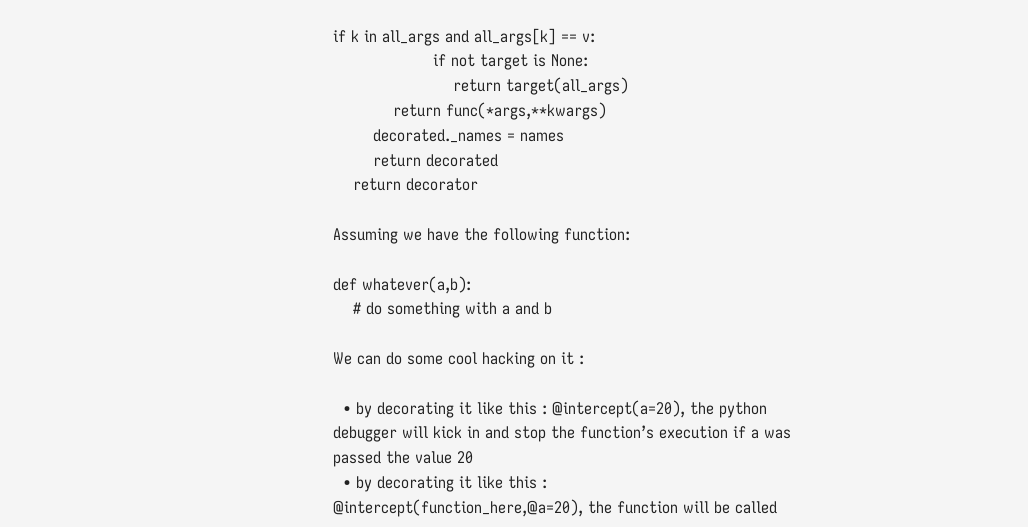if k in all_args and all_args[k] == v:
                    if not target is None:
                        return target(all_args)
            return func(*args,**kwargs)
        decorated._names = names
        return decorated
    return decorator

Assuming we have the following function:

def whatever(a,b):
    # do something with a and b

We can do some cool hacking on it :

  • by decorating it like this : @intercept(a=20), the python debugger will kick in and stop the function’s execution if a was passed the value 20
  • by decorating it like this : @intercept(function_here,@a=20), the function will be called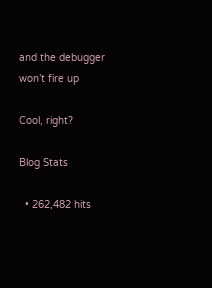and the debugger won’t fire up

Cool, right?

Blog Stats

  • 262,482 hits